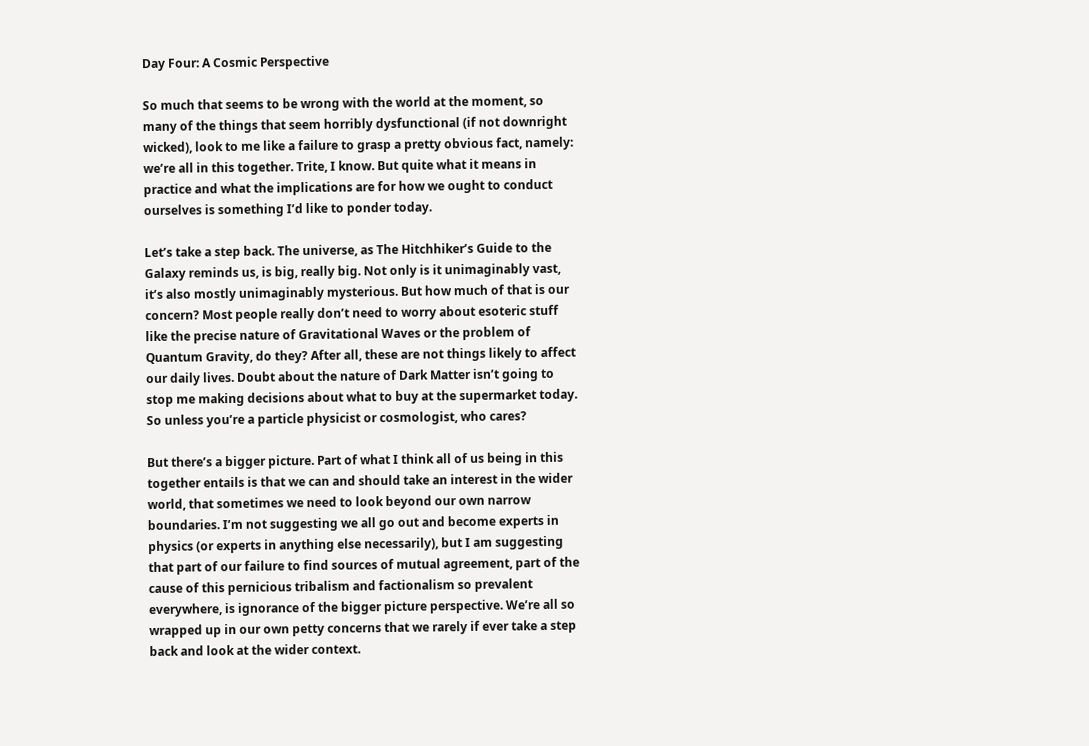Day Four: A Cosmic Perspective

So much that seems to be wrong with the world at the moment, so many of the things that seem horribly dysfunctional (if not downright wicked), look to me like a failure to grasp a pretty obvious fact, namely: we’re all in this together. Trite, I know. But quite what it means in practice and what the implications are for how we ought to conduct ourselves is something I’d like to ponder today.

Let’s take a step back. The universe, as The Hitchhiker’s Guide to the Galaxy reminds us, is big, really big. Not only is it unimaginably vast, it’s also mostly unimaginably mysterious. But how much of that is our concern? Most people really don’t need to worry about esoteric stuff like the precise nature of Gravitational Waves or the problem of Quantum Gravity, do they? After all, these are not things likely to affect our daily lives. Doubt about the nature of Dark Matter isn’t going to stop me making decisions about what to buy at the supermarket today. So unless you’re a particle physicist or cosmologist, who cares?

But there’s a bigger picture. Part of what I think all of us being in this together entails is that we can and should take an interest in the wider world, that sometimes we need to look beyond our own narrow boundaries. I’m not suggesting we all go out and become experts in physics (or experts in anything else necessarily), but I am suggesting that part of our failure to find sources of mutual agreement, part of the cause of this pernicious tribalism and factionalism so prevalent everywhere, is ignorance of the bigger picture perspective. We’re all so wrapped up in our own petty concerns that we rarely if ever take a step back and look at the wider context.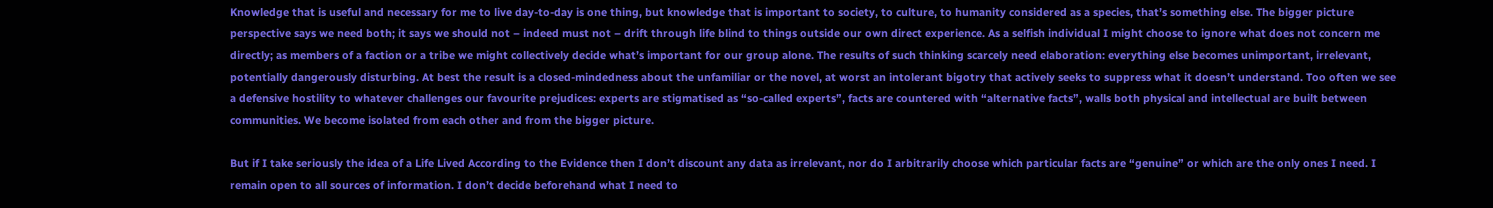Knowledge that is useful and necessary for me to live day-to-day is one thing, but knowledge that is important to society, to culture, to humanity considered as a species, that’s something else. The bigger picture perspective says we need both; it says we should not – indeed must not – drift through life blind to things outside our own direct experience. As a selfish individual I might choose to ignore what does not concern me directly; as members of a faction or a tribe we might collectively decide what’s important for our group alone. The results of such thinking scarcely need elaboration: everything else becomes unimportant, irrelevant, potentially dangerously disturbing. At best the result is a closed-mindedness about the unfamiliar or the novel, at worst an intolerant bigotry that actively seeks to suppress what it doesn’t understand. Too often we see a defensive hostility to whatever challenges our favourite prejudices: experts are stigmatised as “so-called experts”, facts are countered with “alternative facts”, walls both physical and intellectual are built between communities. We become isolated from each other and from the bigger picture.

But if I take seriously the idea of a Life Lived According to the Evidence then I don’t discount any data as irrelevant, nor do I arbitrarily choose which particular facts are “genuine” or which are the only ones I need. I remain open to all sources of information. I don’t decide beforehand what I need to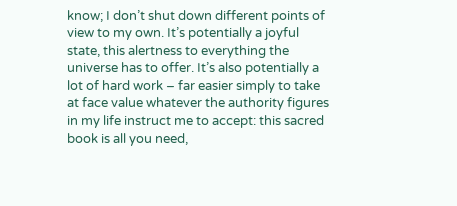know; I don’t shut down different points of view to my own. It’s potentially a joyful state, this alertness to everything the universe has to offer. It’s also potentially a lot of hard work – far easier simply to take at face value whatever the authority figures in my life instruct me to accept: this sacred book is all you need,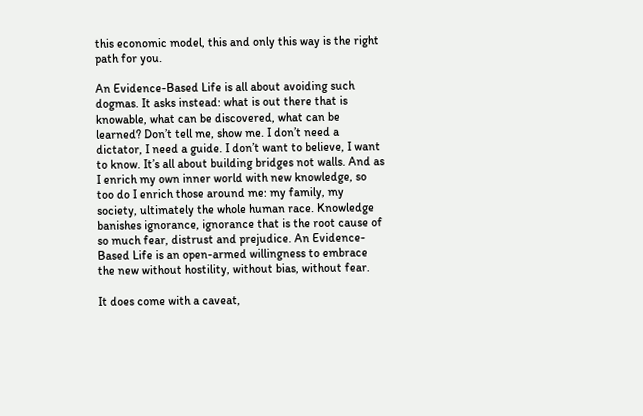this economic model, this and only this way is the right path for you.

An Evidence-Based Life is all about avoiding such dogmas. It asks instead: what is out there that is knowable, what can be discovered, what can be learned? Don’t tell me, show me. I don’t need a dictator, I need a guide. I don’t want to believe, I want to know. It’s all about building bridges not walls. And as I enrich my own inner world with new knowledge, so too do I enrich those around me: my family, my society, ultimately the whole human race. Knowledge banishes ignorance, ignorance that is the root cause of so much fear, distrust and prejudice. An Evidence-Based Life is an open-armed willingness to embrace the new without hostility, without bias, without fear.

It does come with a caveat,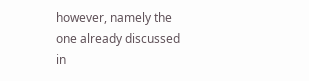however, namely the one already discussed in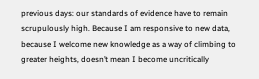previous days: our standards of evidence have to remain scrupulously high. Because I am responsive to new data, because I welcome new knowledge as a way of climbing to greater heights, doesn’t mean I become uncritically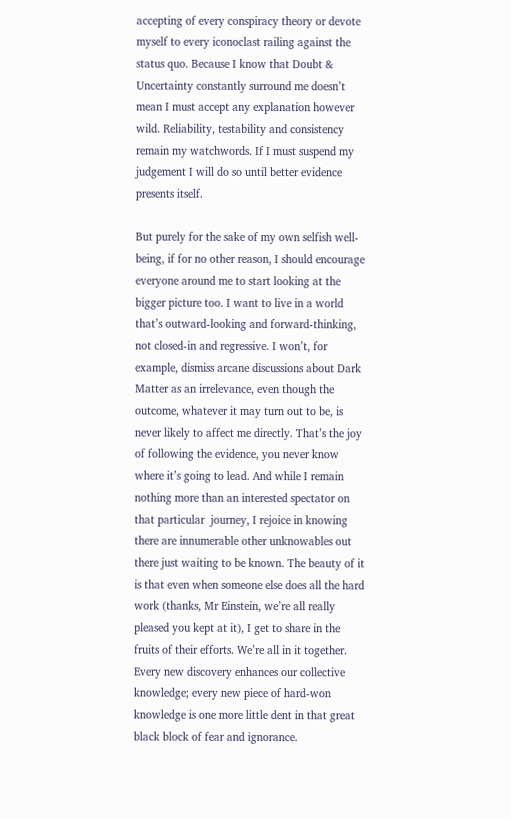accepting of every conspiracy theory or devote myself to every iconoclast railing against the status quo. Because I know that Doubt & Uncertainty constantly surround me doesn’t mean I must accept any explanation however wild. Reliability, testability and consistency remain my watchwords. If I must suspend my judgement I will do so until better evidence presents itself.

But purely for the sake of my own selfish well-being, if for no other reason, I should encourage everyone around me to start looking at the bigger picture too. I want to live in a world that’s outward-looking and forward-thinking, not closed-in and regressive. I won’t, for example, dismiss arcane discussions about Dark Matter as an irrelevance, even though the outcome, whatever it may turn out to be, is never likely to affect me directly. That’s the joy of following the evidence, you never know where it’s going to lead. And while I remain nothing more than an interested spectator on that particular  journey, I rejoice in knowing there are innumerable other unknowables out there just waiting to be known. The beauty of it is that even when someone else does all the hard work (thanks, Mr Einstein, we’re all really pleased you kept at it), I get to share in the fruits of their efforts. We’re all in it together. Every new discovery enhances our collective knowledge; every new piece of hard-won knowledge is one more little dent in that great black block of fear and ignorance.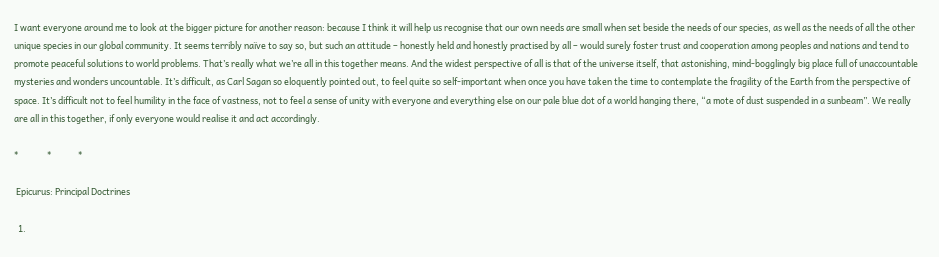I want everyone around me to look at the bigger picture for another reason: because I think it will help us recognise that our own needs are small when set beside the needs of our species, as well as the needs of all the other unique species in our global community. It seems terribly naïve to say so, but such an attitude – honestly held and honestly practised by all – would surely foster trust and cooperation among peoples and nations and tend to promote peaceful solutions to world problems. That’s really what we’re all in this together means. And the widest perspective of all is that of the universe itself, that astonishing, mind-bogglingly big place full of unaccountable mysteries and wonders uncountable. It’s difficult, as Carl Sagan so eloquently pointed out, to feel quite so self-important when once you have taken the time to contemplate the fragility of the Earth from the perspective of space. It’s difficult not to feel humility in the face of vastness, not to feel a sense of unity with everyone and everything else on our pale blue dot of a world hanging there, “a mote of dust suspended in a sunbeam”. We really are all in this together, if only everyone would realise it and act accordingly.

*              *             *

 Epicurus: Principal Doctrines

  1.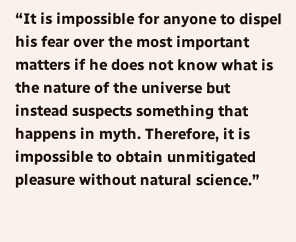“It is impossible for anyone to dispel his fear over the most important matters if he does not know what is the nature of the universe but instead suspects something that happens in myth. Therefore, it is impossible to obtain unmitigated pleasure without natural science.”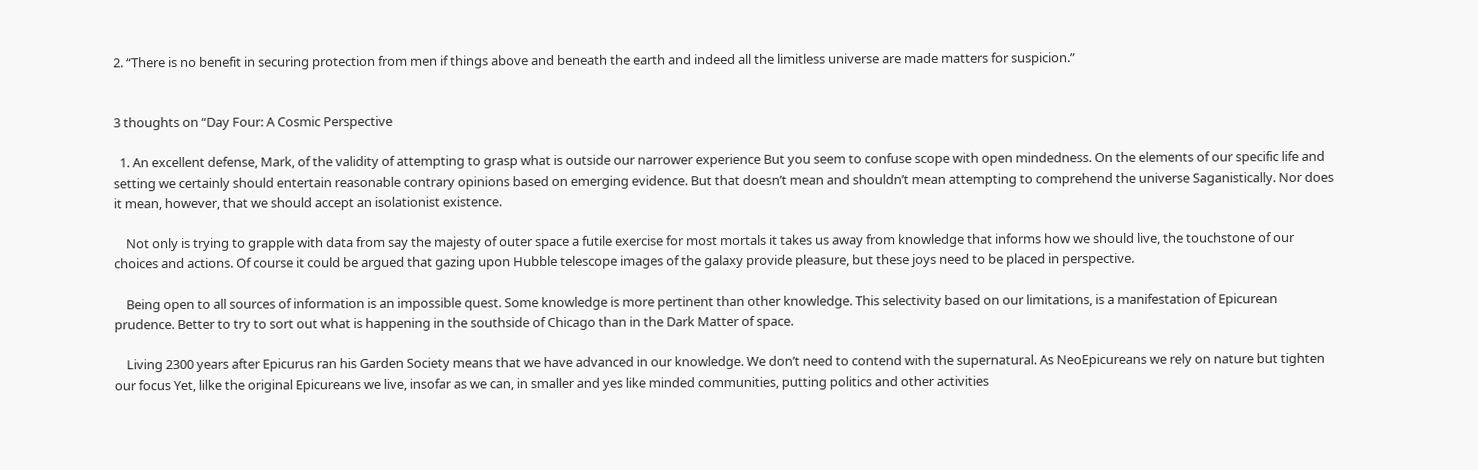2. “There is no benefit in securing protection from men if things above and beneath the earth and indeed all the limitless universe are made matters for suspicion.”


3 thoughts on “Day Four: A Cosmic Perspective

  1. An excellent defense, Mark, of the validity of attempting to grasp what is outside our narrower experience But you seem to confuse scope with open mindedness. On the elements of our specific life and setting we certainly should entertain reasonable contrary opinions based on emerging evidence. But that doesn’t mean and shouldn’t mean attempting to comprehend the universe Saganistically. Nor does it mean, however, that we should accept an isolationist existence.

    Not only is trying to grapple with data from say the majesty of outer space a futile exercise for most mortals it takes us away from knowledge that informs how we should live, the touchstone of our choices and actions. Of course it could be argued that gazing upon Hubble telescope images of the galaxy provide pleasure, but these joys need to be placed in perspective.

    Being open to all sources of information is an impossible quest. Some knowledge is more pertinent than other knowledge. This selectivity based on our limitations, is a manifestation of Epicurean prudence. Better to try to sort out what is happening in the southside of Chicago than in the Dark Matter of space.

    Living 2300 years after Epicurus ran his Garden Society means that we have advanced in our knowledge. We don’t need to contend with the supernatural. As NeoEpicureans we rely on nature but tighten our focus Yet, lilke the original Epicureans we live, insofar as we can, in smaller and yes like minded communities, putting politics and other activities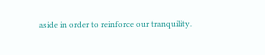aside in order to reinforce our tranquility.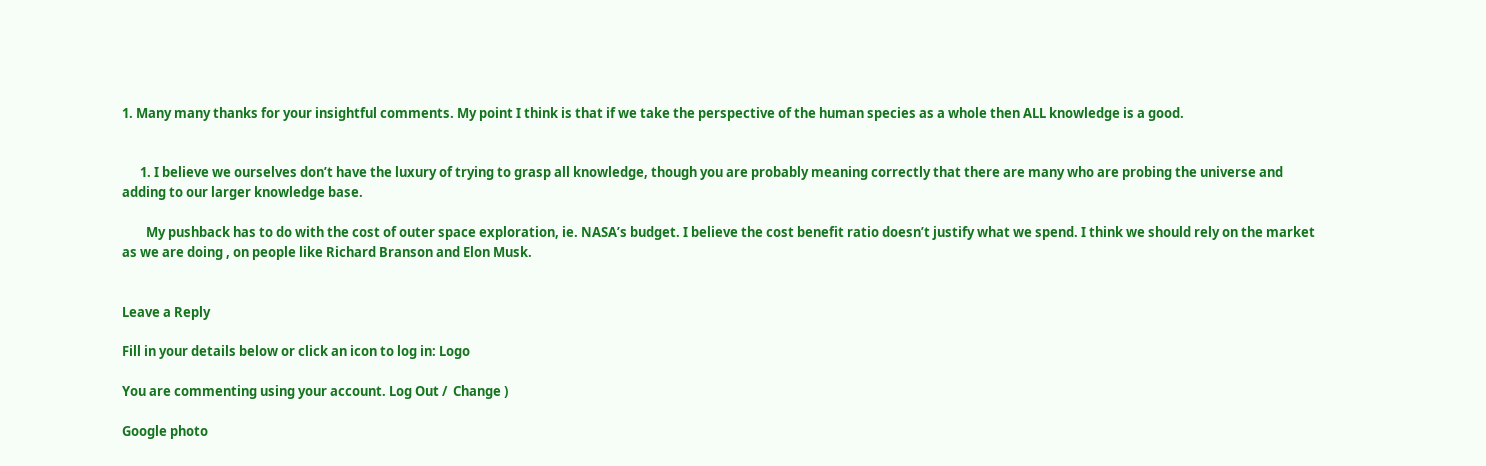1. Many many thanks for your insightful comments. My point I think is that if we take the perspective of the human species as a whole then ALL knowledge is a good.


      1. I believe we ourselves don’t have the luxury of trying to grasp all knowledge, though you are probably meaning correctly that there are many who are probing the universe and adding to our larger knowledge base.

        My pushback has to do with the cost of outer space exploration, ie. NASA’s budget. I believe the cost benefit ratio doesn’t justify what we spend. I think we should rely on the market as we are doing , on people like Richard Branson and Elon Musk.


Leave a Reply

Fill in your details below or click an icon to log in: Logo

You are commenting using your account. Log Out /  Change )

Google photo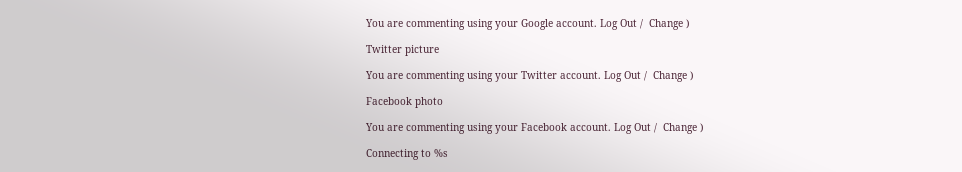You are commenting using your Google account. Log Out /  Change )

Twitter picture

You are commenting using your Twitter account. Log Out /  Change )

Facebook photo

You are commenting using your Facebook account. Log Out /  Change )

Connecting to %s